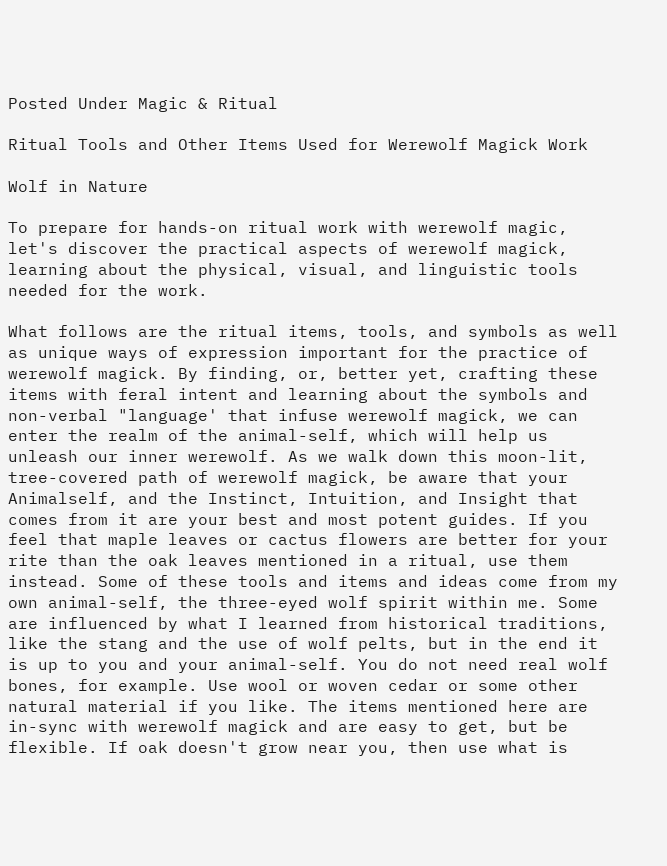Posted Under Magic & Ritual

Ritual Tools and Other Items Used for Werewolf Magick Work

Wolf in Nature

To prepare for hands-on ritual work with werewolf magic, let's discover the practical aspects of werewolf magick, learning about the physical, visual, and linguistic tools needed for the work.

What follows are the ritual items, tools, and symbols as well as unique ways of expression important for the practice of werewolf magick. By finding, or, better yet, crafting these items with feral intent and learning about the symbols and non-verbal "language' that infuse werewolf magick, we can enter the realm of the animal-self, which will help us unleash our inner werewolf. As we walk down this moon-lit, tree-covered path of werewolf magick, be aware that your Animalself, and the Instinct, Intuition, and Insight that comes from it are your best and most potent guides. If you feel that maple leaves or cactus flowers are better for your rite than the oak leaves mentioned in a ritual, use them instead. Some of these tools and items and ideas come from my own animal-self, the three-eyed wolf spirit within me. Some are influenced by what I learned from historical traditions, like the stang and the use of wolf pelts, but in the end it is up to you and your animal-self. You do not need real wolf bones, for example. Use wool or woven cedar or some other natural material if you like. The items mentioned here are in-sync with werewolf magick and are easy to get, but be flexible. If oak doesn't grow near you, then use what is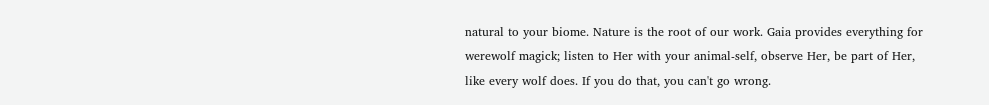natural to your biome. Nature is the root of our work. Gaia provides everything for werewolf magick; listen to Her with your animal-self, observe Her, be part of Her, like every wolf does. If you do that, you can't go wrong.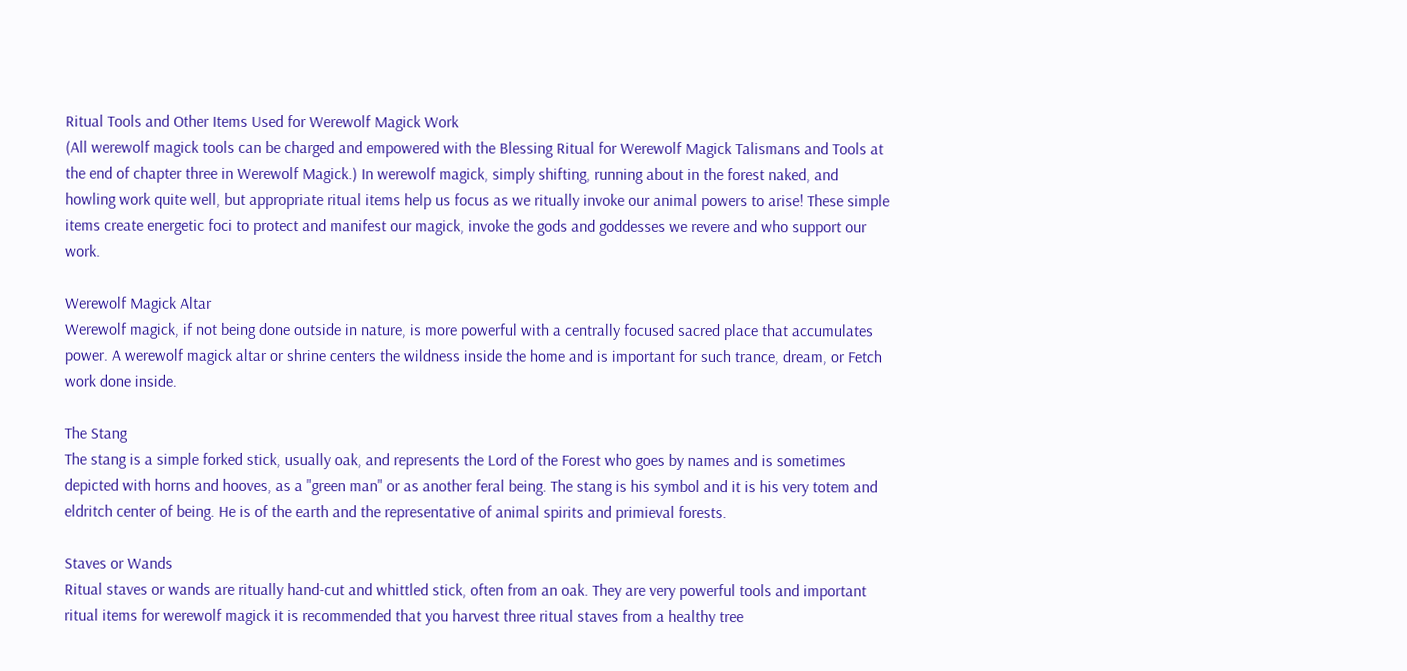Ritual Tools and Other Items Used for Werewolf Magick Work
(All werewolf magick tools can be charged and empowered with the Blessing Ritual for Werewolf Magick Talismans and Tools at the end of chapter three in Werewolf Magick.) In werewolf magick, simply shifting, running about in the forest naked, and howling work quite well, but appropriate ritual items help us focus as we ritually invoke our animal powers to arise! These simple items create energetic foci to protect and manifest our magick, invoke the gods and goddesses we revere and who support our work.

Werewolf Magick Altar
Werewolf magick, if not being done outside in nature, is more powerful with a centrally focused sacred place that accumulates power. A werewolf magick altar or shrine centers the wildness inside the home and is important for such trance, dream, or Fetch work done inside.

The Stang
The stang is a simple forked stick, usually oak, and represents the Lord of the Forest who goes by names and is sometimes depicted with horns and hooves, as a "green man" or as another feral being. The stang is his symbol and it is his very totem and eldritch center of being. He is of the earth and the representative of animal spirits and primieval forests.

Staves or Wands
Ritual staves or wands are ritually hand-cut and whittled stick, often from an oak. They are very powerful tools and important ritual items for werewolf magick it is recommended that you harvest three ritual staves from a healthy tree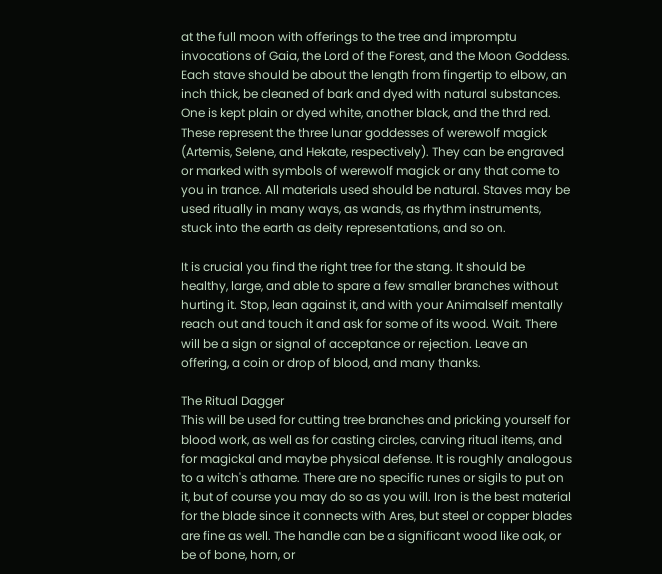at the full moon with offerings to the tree and impromptu invocations of Gaia, the Lord of the Forest, and the Moon Goddess. Each stave should be about the length from fingertip to elbow, an inch thick, be cleaned of bark and dyed with natural substances. One is kept plain or dyed white, another black, and the thrd red. These represent the three lunar goddesses of werewolf magick (Artemis, Selene, and Hekate, respectively). They can be engraved or marked with symbols of werewolf magick or any that come to you in trance. All materials used should be natural. Staves may be used ritually in many ways, as wands, as rhythm instruments, stuck into the earth as deity representations, and so on.

It is crucial you find the right tree for the stang. It should be healthy, large, and able to spare a few smaller branches without hurting it. Stop, lean against it, and with your Animalself mentally reach out and touch it and ask for some of its wood. Wait. There will be a sign or signal of acceptance or rejection. Leave an offering, a coin or drop of blood, and many thanks.

The Ritual Dagger
This will be used for cutting tree branches and pricking yourself for blood work, as well as for casting circles, carving ritual items, and for magickal and maybe physical defense. It is roughly analogous to a witch's athame. There are no specific runes or sigils to put on it, but of course you may do so as you will. Iron is the best material for the blade since it connects with Ares, but steel or copper blades are fine as well. The handle can be a significant wood like oak, or be of bone, horn, or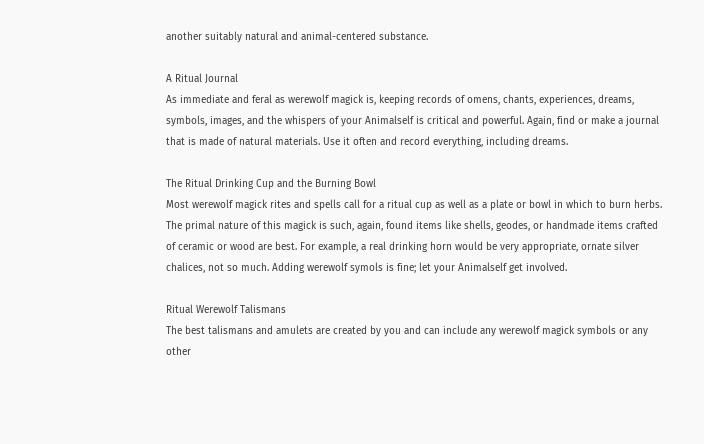another suitably natural and animal-centered substance.

A Ritual Journal
As immediate and feral as werewolf magick is, keeping records of omens, chants, experiences, dreams, symbols, images, and the whispers of your Animalself is critical and powerful. Again, find or make a journal that is made of natural materials. Use it often and record everything, including dreams.

The Ritual Drinking Cup and the Burning Bowl
Most werewolf magick rites and spells call for a ritual cup as well as a plate or bowl in which to burn herbs. The primal nature of this magick is such, again, found items like shells, geodes, or handmade items crafted of ceramic or wood are best. For example, a real drinking horn would be very appropriate, ornate silver chalices, not so much. Adding werewolf symols is fine; let your Animalself get involved.

Ritual Werewolf Talismans
The best talismans and amulets are created by you and can include any werewolf magick symbols or any other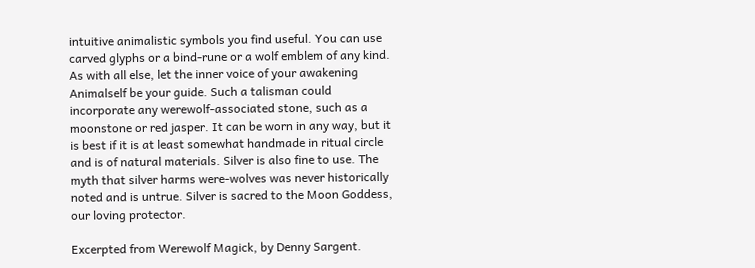intuitive animalistic symbols you find useful. You can use carved glyphs or a bind-rune or a wolf emblem of any kind. As with all else, let the inner voice of your awakening Animalself be your guide. Such a talisman could incorporate any werewolf-associated stone, such as a moonstone or red jasper. It can be worn in any way, but it is best if it is at least somewhat handmade in ritual circle and is of natural materials. Silver is also fine to use. The myth that silver harms were-wolves was never historically noted and is untrue. Silver is sacred to the Moon Goddess, our loving protector.

Excerpted from Werewolf Magick, by Denny Sargent.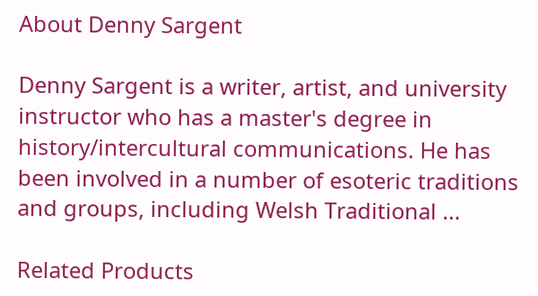About Denny Sargent

Denny Sargent is a writer, artist, and university instructor who has a master's degree in history/intercultural communications. He has been involved in a number of esoteric traditions and groups, including Welsh Traditional ...

Related Products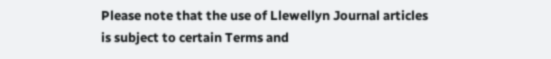Please note that the use of Llewellyn Journal articles
is subject to certain Terms and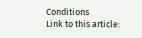Conditions
Link to this article: